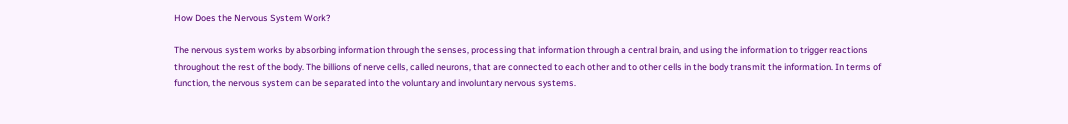How Does the Nervous System Work?

The nervous system works by absorbing information through the senses, processing that information through a central brain, and using the information to trigger reactions throughout the rest of the body. The billions of nerve cells, called neurons, that are connected to each other and to other cells in the body transmit the information. In terms of function, the nervous system can be separated into the voluntary and involuntary nervous systems.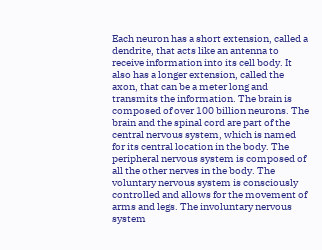Each neuron has a short extension, called a dendrite, that acts like an antenna to receive information into its cell body. It also has a longer extension, called the axon, that can be a meter long and transmits the information. The brain is composed of over 100 billion neurons. The brain and the spinal cord are part of the central nervous system, which is named for its central location in the body. The peripheral nervous system is composed of all the other nerves in the body. The voluntary nervous system is consciously controlled and allows for the movement of arms and legs. The involuntary nervous system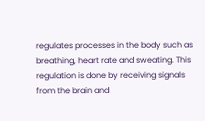regulates processes in the body such as breathing, heart rate and sweating. This regulation is done by receiving signals from the brain and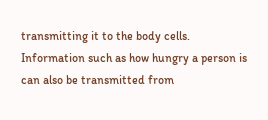transmitting it to the body cells. Information such as how hungry a person is can also be transmitted from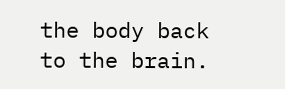the body back to the brain.